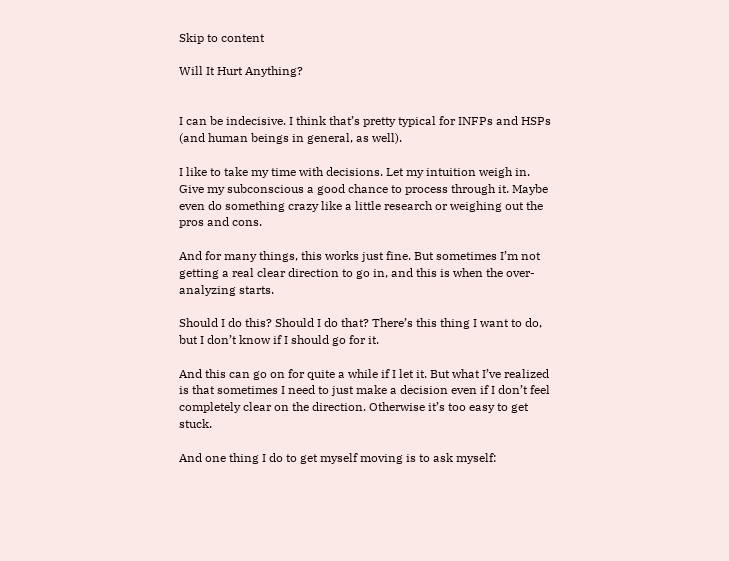Skip to content

Will It Hurt Anything?


I can be indecisive. I think that’s pretty typical for INFPs and HSPs (and human beings in general, as well).

I like to take my time with decisions. Let my intuition weigh in. Give my subconscious a good chance to process through it. Maybe even do something crazy like a little research or weighing out the pros and cons.

And for many things, this works just fine. But sometimes I’m not getting a real clear direction to go in, and this is when the over-analyzing starts.

Should I do this? Should I do that? There’s this thing I want to do, but I don’t know if I should go for it.

And this can go on for quite a while if I let it. But what I’ve realized is that sometimes I need to just make a decision even if I don’t feel completely clear on the direction. Otherwise it’s too easy to get stuck.

And one thing I do to get myself moving is to ask myself: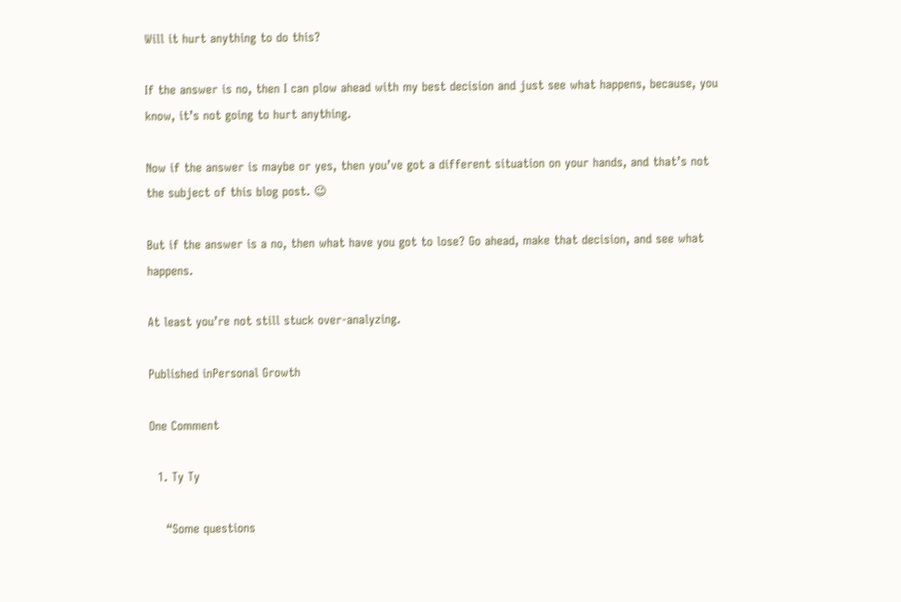Will it hurt anything to do this?

If the answer is no, then I can plow ahead with my best decision and just see what happens, because, you know, it’s not going to hurt anything.

Now if the answer is maybe or yes, then you’ve got a different situation on your hands, and that’s not the subject of this blog post. 😉

But if the answer is a no, then what have you got to lose? Go ahead, make that decision, and see what happens.

At least you’re not still stuck over-analyzing.

Published inPersonal Growth

One Comment

  1. Ty Ty

    “Some questions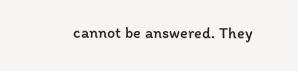cannot be answered. They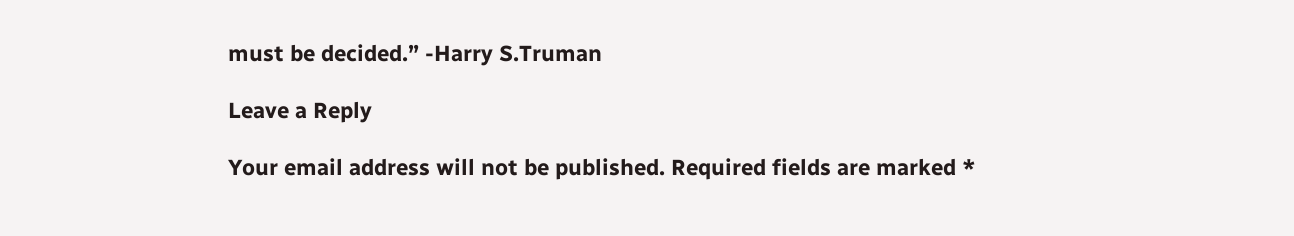must be decided.” -Harry S.Truman

Leave a Reply

Your email address will not be published. Required fields are marked *